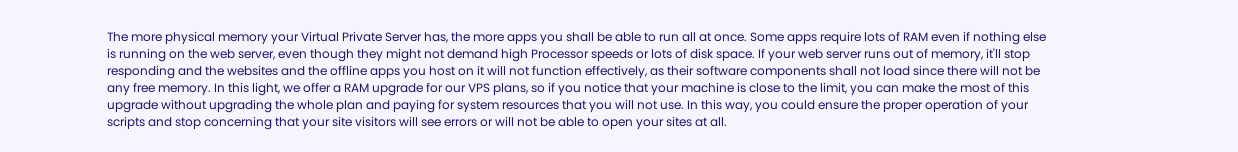The more physical memory your Virtual Private Server has, the more apps you shall be able to run all at once. Some apps require lots of RAM even if nothing else is running on the web server, even though they might not demand high Processor speeds or lots of disk space. If your web server runs out of memory, it'll stop responding and the websites and the offline apps you host on it will not function effectively, as their software components shall not load since there will not be any free memory. In this light, we offer a RAM upgrade for our VPS plans, so if you notice that your machine is close to the limit, you can make the most of this upgrade without upgrading the whole plan and paying for system resources that you will not use. In this way, you could ensure the proper operation of your scripts and stop concerning that your site visitors will see errors or will not be able to open your sites at all.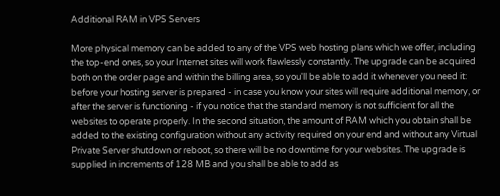Additional RAM in VPS Servers

More physical memory can be added to any of the VPS web hosting plans which we offer, including the top-end ones, so your Internet sites will work flawlessly constantly. The upgrade can be acquired both on the order page and within the billing area, so you'll be able to add it whenever you need it: before your hosting server is prepared - in case you know your sites will require additional memory, or after the server is functioning - if you notice that the standard memory is not sufficient for all the websites to operate properly. In the second situation, the amount of RAM which you obtain shall be added to the existing configuration without any activity required on your end and without any Virtual Private Server shutdown or reboot, so there will be no downtime for your websites. The upgrade is supplied in increments of 128 MB and you shall be able to add as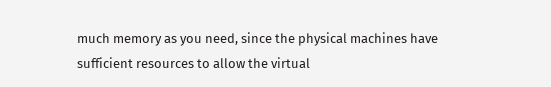much memory as you need, since the physical machines have sufficient resources to allow the virtual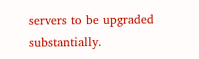servers to be upgraded substantially.